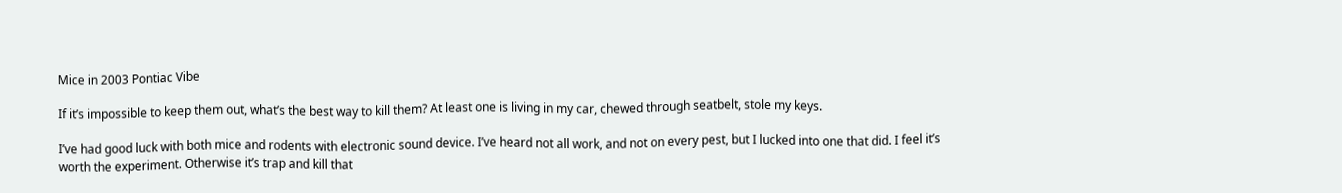Mice in 2003 Pontiac Vibe

If it’s impossible to keep them out, what’s the best way to kill them? At least one is living in my car, chewed through seatbelt, stole my keys.

I’ve had good luck with both mice and rodents with electronic sound device. I’ve heard not all work, and not on every pest, but I lucked into one that did. I feel it’s worth the experiment. Otherwise it’s trap and kill that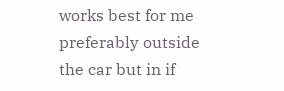works best for me preferably outside the car but in if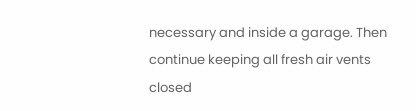necessary and inside a garage. Then continue keeping all fresh air vents closed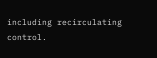including recirculating control.